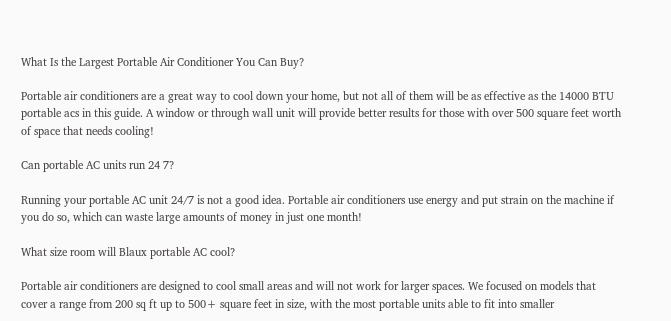What Is the Largest Portable Air Conditioner You Can Buy?

Portable air conditioners are a great way to cool down your home, but not all of them will be as effective as the 14000 BTU portable acs in this guide. A window or through wall unit will provide better results for those with over 500 square feet worth of space that needs cooling!

Can portable AC units run 24 7?

Running your portable AC unit 24/7 is not a good idea. Portable air conditioners use energy and put strain on the machine if you do so, which can waste large amounts of money in just one month!

What size room will Blaux portable AC cool?

Portable air conditioners are designed to cool small areas and will not work for larger spaces. We focused on models that cover a range from 200 sq ft up to 500+ square feet in size, with the most portable units able to fit into smaller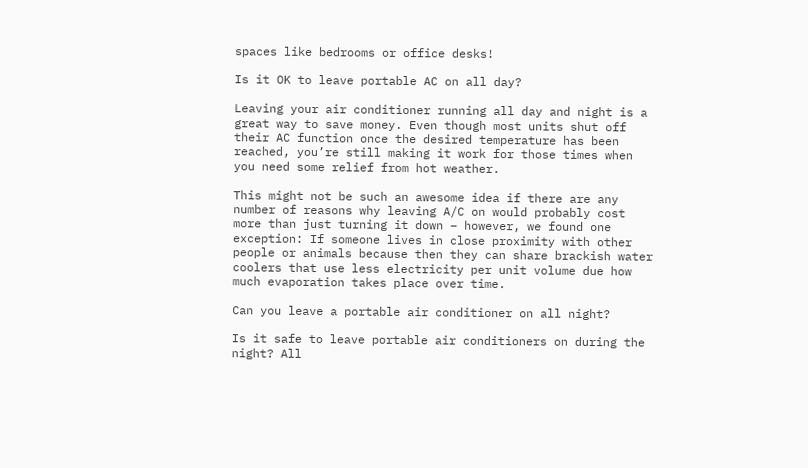spaces like bedrooms or office desks!

Is it OK to leave portable AC on all day?

Leaving your air conditioner running all day and night is a great way to save money. Even though most units shut off their AC function once the desired temperature has been reached, you’re still making it work for those times when you need some relief from hot weather.

This might not be such an awesome idea if there are any number of reasons why leaving A/C on would probably cost more than just turning it down – however, we found one exception: If someone lives in close proximity with other people or animals because then they can share brackish water coolers that use less electricity per unit volume due how much evaporation takes place over time.

Can you leave a portable air conditioner on all night?

Is it safe to leave portable air conditioners on during the night? All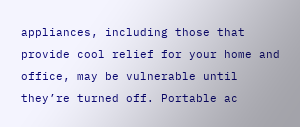appliances, including those that provide cool relief for your home and office, may be vulnerable until they’re turned off. Portable ac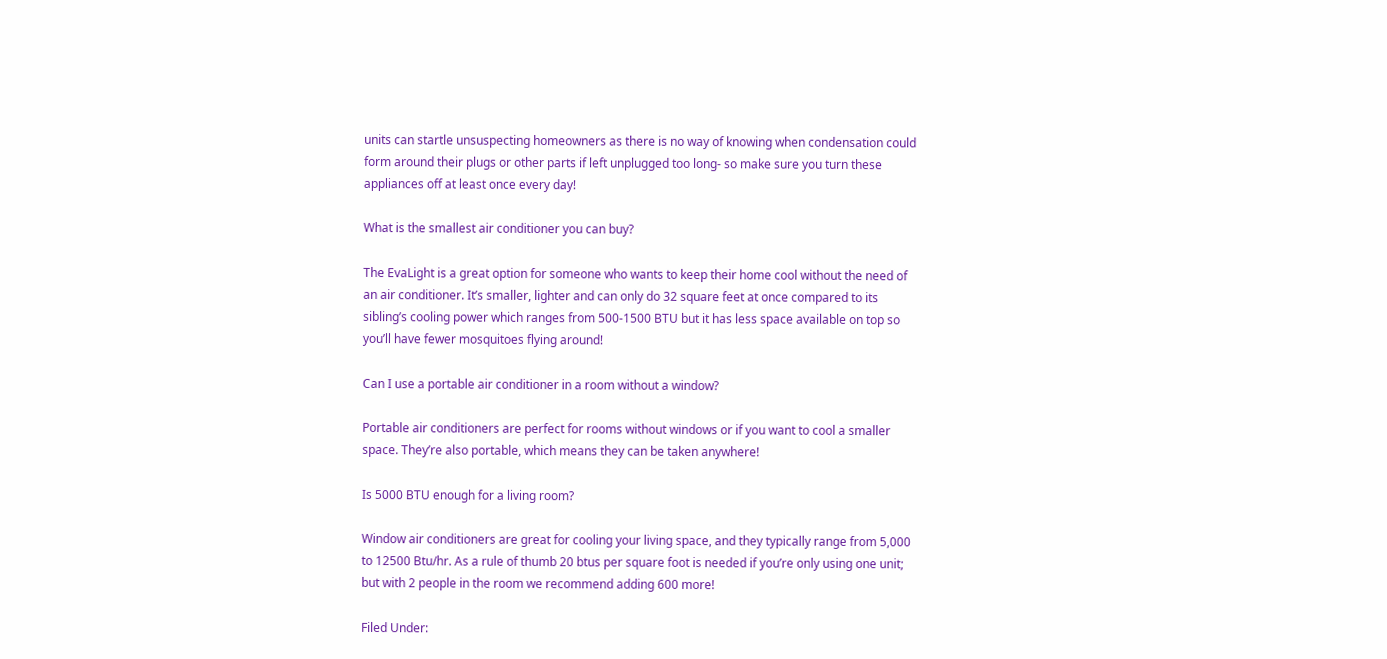units can startle unsuspecting homeowners as there is no way of knowing when condensation could form around their plugs or other parts if left unplugged too long- so make sure you turn these appliances off at least once every day!

What is the smallest air conditioner you can buy?

The EvaLight is a great option for someone who wants to keep their home cool without the need of an air conditioner. It’s smaller, lighter and can only do 32 square feet at once compared to its sibling’s cooling power which ranges from 500-1500 BTU but it has less space available on top so you’ll have fewer mosquitoes flying around!

Can I use a portable air conditioner in a room without a window?

Portable air conditioners are perfect for rooms without windows or if you want to cool a smaller space. They’re also portable, which means they can be taken anywhere!

Is 5000 BTU enough for a living room?

Window air conditioners are great for cooling your living space, and they typically range from 5,000 to 12500 Btu/hr. As a rule of thumb 20 btus per square foot is needed if you’re only using one unit; but with 2 people in the room we recommend adding 600 more!

Filed Under: